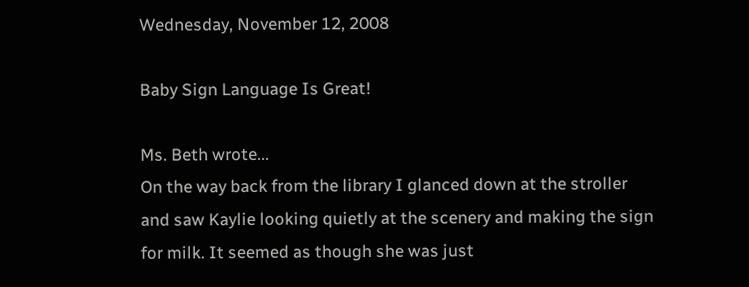Wednesday, November 12, 2008

Baby Sign Language Is Great!

Ms. Beth wrote...
On the way back from the library I glanced down at the stroller and saw Kaylie looking quietly at the scenery and making the sign for milk. It seemed as though she was just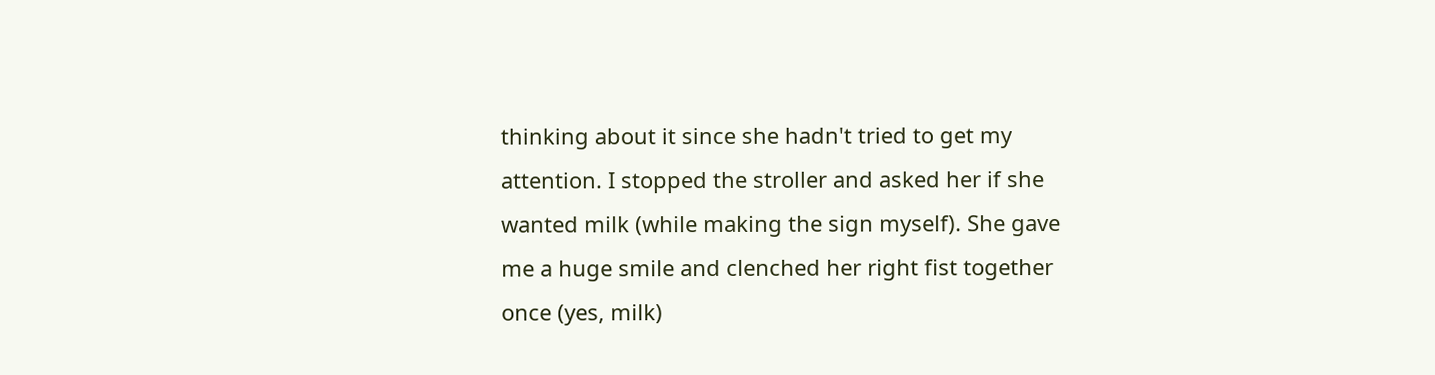thinking about it since she hadn't tried to get my attention. I stopped the stroller and asked her if she wanted milk (while making the sign myself). She gave me a huge smile and clenched her right fist together once (yes, milk)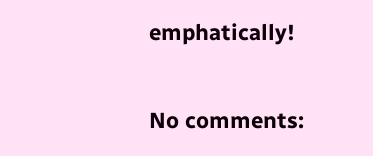emphatically!

No comments: